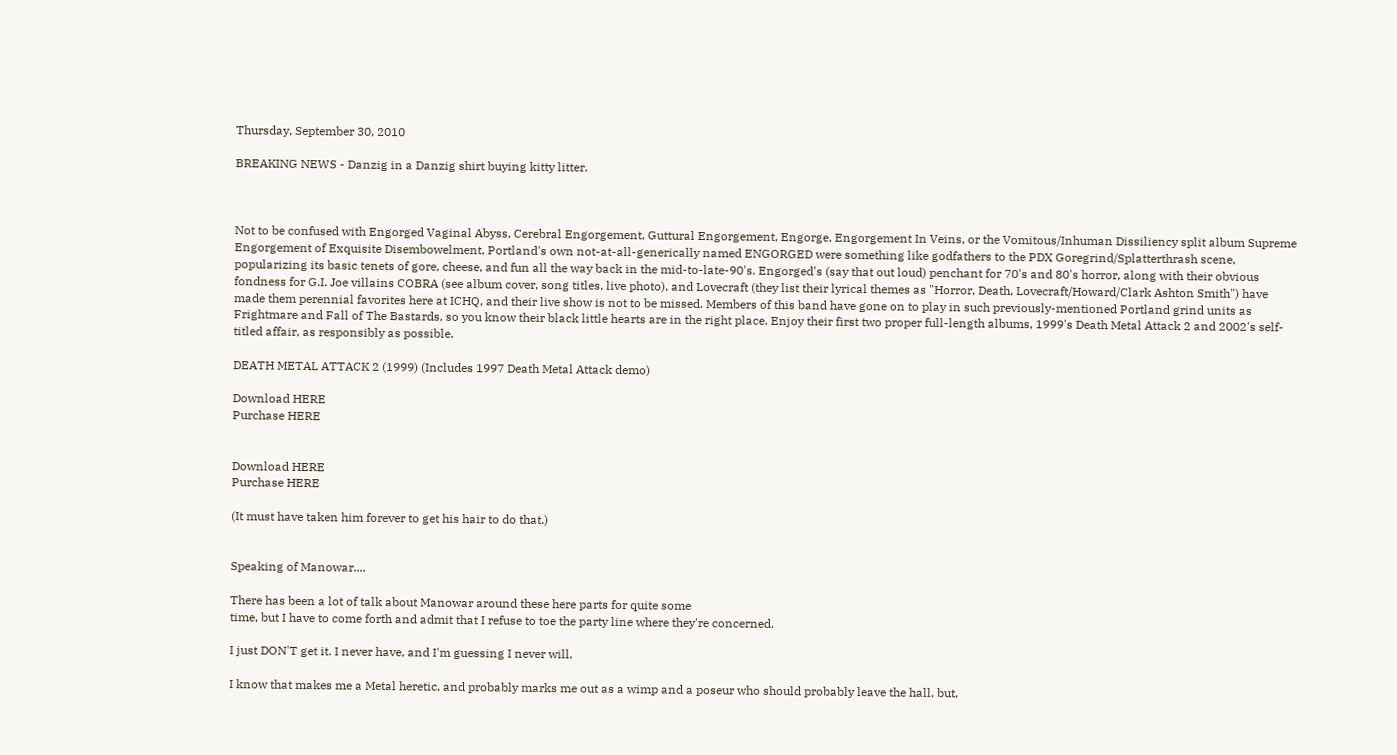Thursday, September 30, 2010

BREAKING NEWS - Danzig in a Danzig shirt buying kitty litter.



Not to be confused with Engorged Vaginal Abyss, Cerebral Engorgement, Guttural Engorgement, Engorge, Engorgement In Veins, or the Vomitous/Inhuman Dissiliency split album Supreme Engorgement of Exquisite Disembowelment, Portland's own not-at-all-generically named ENGORGED were something like godfathers to the PDX Goregrind/Splatterthrash scene, popularizing its basic tenets of gore, cheese, and fun all the way back in the mid-to-late-90's. Engorged's (say that out loud) penchant for 70's and 80's horror, along with their obvious fondness for G.I. Joe villains COBRA (see album cover, song titles, live photo), and Lovecraft (they list their lyrical themes as "Horror, Death, Lovecraft/Howard/Clark Ashton Smith") have made them perennial favorites here at ICHQ, and their live show is not to be missed. Members of this band have gone on to play in such previously-mentioned Portland grind units as Frightmare and Fall of The Bastards, so you know their black little hearts are in the right place. Enjoy their first two proper full-length albums, 1999's Death Metal Attack 2 and 2002's self-titled affair, as responsibly as possible.

DEATH METAL ATTACK 2 (1999) (Includes 1997 Death Metal Attack demo)

Download HERE
Purchase HERE


Download HERE
Purchase HERE

(It must have taken him forever to get his hair to do that.)


Speaking of Manowar....

There has been a lot of talk about Manowar around these here parts for quite some
time, but I have to come forth and admit that I refuse to toe the party line where they're concerned.

I just DON'T get it. I never have, and I'm guessing I never will.

I know that makes me a Metal heretic, and probably marks me out as a wimp and a poseur who should probably leave the hall, but,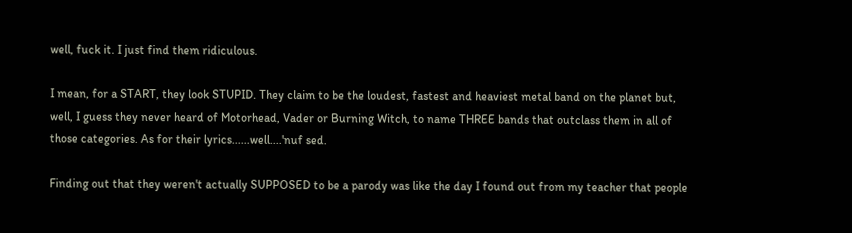well, fuck it. I just find them ridiculous.

I mean, for a START, they look STUPID. They claim to be the loudest, fastest and heaviest metal band on the planet but, well, I guess they never heard of Motorhead, Vader or Burning Witch, to name THREE bands that outclass them in all of those categories. As for their lyrics......well....'nuf sed.

Finding out that they weren't actually SUPPOSED to be a parody was like the day I found out from my teacher that people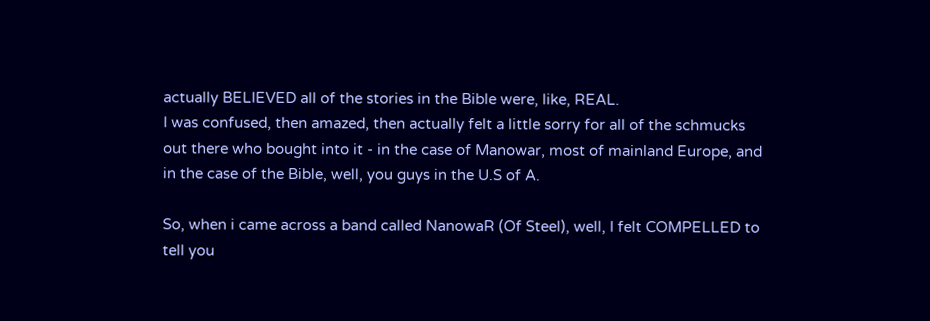actually BELIEVED all of the stories in the Bible were, like, REAL.
I was confused, then amazed, then actually felt a little sorry for all of the schmucks out there who bought into it - in the case of Manowar, most of mainland Europe, and in the case of the Bible, well, you guys in the U.S of A.

So, when i came across a band called NanowaR (Of Steel), well, I felt COMPELLED to tell you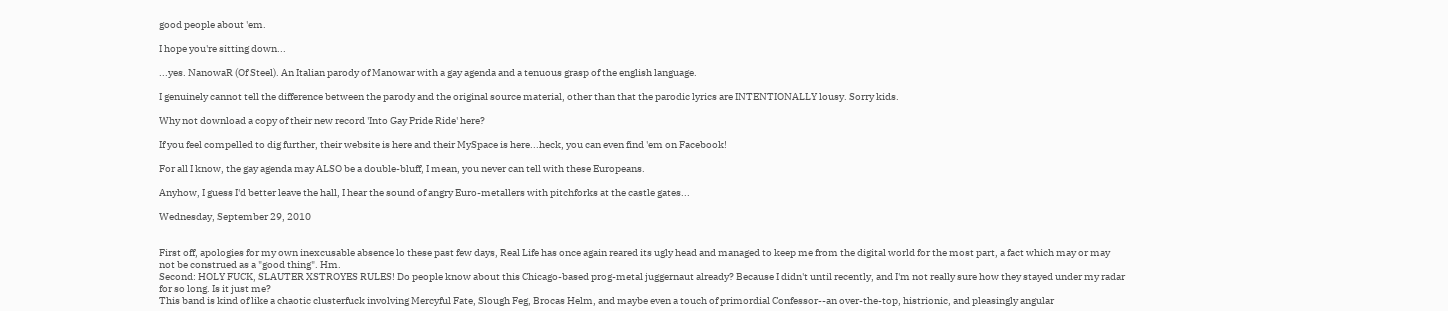good people about 'em.

I hope you're sitting down...

...yes. NanowaR (Of Steel). An Italian parody of Manowar with a gay agenda and a tenuous grasp of the english language.

I genuinely cannot tell the difference between the parody and the original source material, other than that the parodic lyrics are INTENTIONALLY lousy. Sorry kids.

Why not download a copy of their new record 'Into Gay Pride Ride' here?

If you feel compelled to dig further, their website is here and their MySpace is here...heck, you can even find 'em on Facebook!

For all I know, the gay agenda may ALSO be a double-bluff, I mean, you never can tell with these Europeans.

Anyhow, I guess I'd better leave the hall, I hear the sound of angry Euro-metallers with pitchforks at the castle gates...

Wednesday, September 29, 2010


First off, apologies for my own inexcusable absence lo these past few days, Real Life has once again reared its ugly head and managed to keep me from the digital world for the most part, a fact which may or may not be construed as a "good thing". Hm.
Second: HOLY FUCK, SLAUTER XSTROYES RULES! Do people know about this Chicago-based prog-metal juggernaut already? Because I didn't until recently, and I'm not really sure how they stayed under my radar for so long. Is it just me?
This band is kind of like a chaotic clusterfuck involving Mercyful Fate, Slough Feg, Brocas Helm, and maybe even a touch of primordial Confessor--an over-the-top, histrionic, and pleasingly angular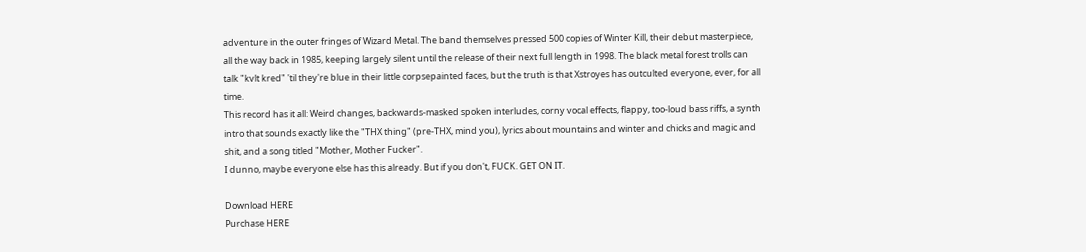adventure in the outer fringes of Wizard Metal. The band themselves pressed 500 copies of Winter Kill, their debut masterpiece, all the way back in 1985, keeping largely silent until the release of their next full length in 1998. The black metal forest trolls can talk "kvlt kred" 'til they're blue in their little corpsepainted faces, but the truth is that Xstroyes has outculted everyone, ever, for all time.
This record has it all: Weird changes, backwards-masked spoken interludes, corny vocal effects, flappy, too-loud bass riffs, a synth intro that sounds exactly like the "THX thing" (pre-THX, mind you), lyrics about mountains and winter and chicks and magic and shit, and a song titled "Mother, Mother Fucker".
I dunno, maybe everyone else has this already. But if you don't, FUCK. GET ON IT.

Download HERE
Purchase HERE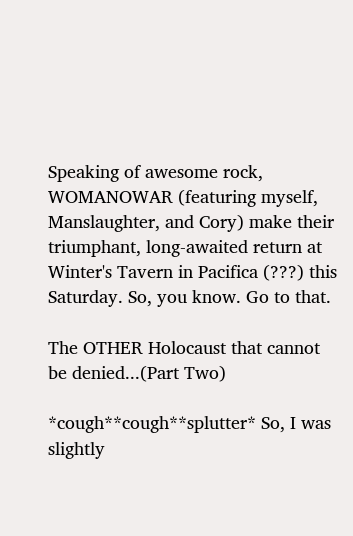Speaking of awesome rock, WOMANOWAR (featuring myself, Manslaughter, and Cory) make their triumphant, long-awaited return at Winter's Tavern in Pacifica (???) this Saturday. So, you know. Go to that.

The OTHER Holocaust that cannot be denied...(Part Two)

*cough**cough**splutter* So, I was slightly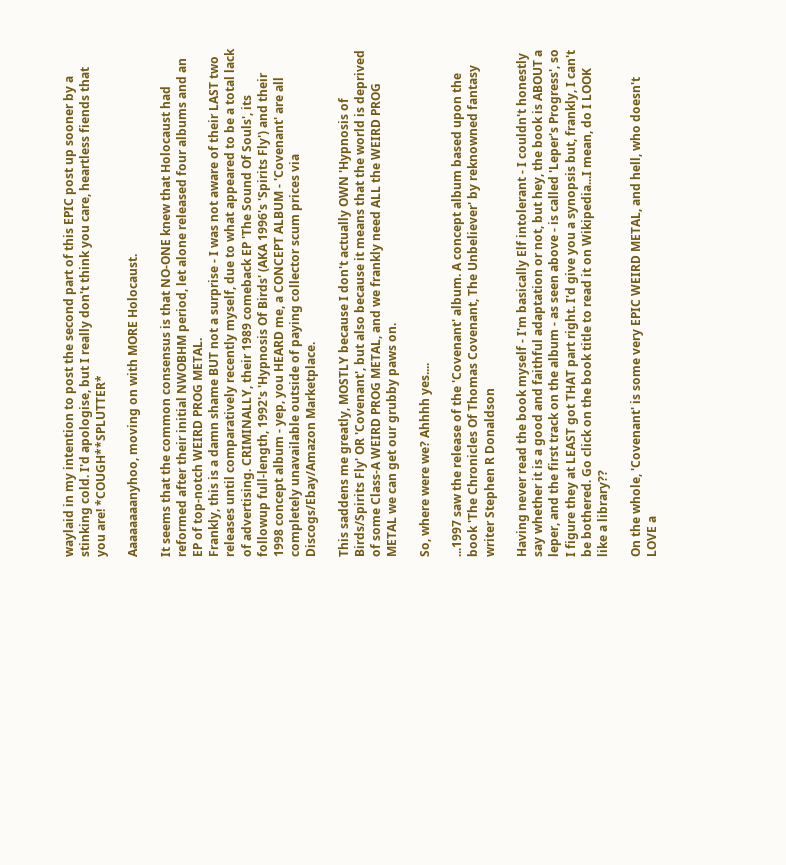waylaid in my intention to post the second part of this EPIC post up sooner by a stinking cold. I'd apologise, but I really don't think you care, heartless fiends that you are! *COUGH**SPLUTTER*

Aaaaaaaanyhoo, moving on with MORE Holocaust.

It seems that the common consensus is that NO-ONE knew that Holocaust had reformed after their initial NWOBHM period, let alone released four albums and an EP of top-notch WEIRD PROG METAL.
Frankly, this is a damn shame BUT not a surprise - I was not aware of their LAST two releases until comparatively recently myself, due to what appeared to be a total lack of advertising. CRIMINALLY, their 1989 comeback EP 'The Sound Of Souls', its followup full-length, 1992's 'Hypnosis Of Birds' (AKA 1996's 'Spirits Fly') and their 1998 concept album - yep, you HEARD me, a CONCEPT ALBUM - 'Covenant' are all completely unavailable outside of paying collector scum prices via Discogs/Ebay/Amazon Marketplace.

This saddens me greatly, MOSTLY because I don't actually OWN 'Hypnosis of Birds/Spirits Fly' OR 'Covenant', but also because it means that the world is deprived of some Class-A WEIRD PROG METAL, and we frankly need ALL the WEIRD PROG METAL we can get our grubby paws on.

So, where were we? Ahhhh yes....

...1997 saw the release of the 'Covenant' album. A concept album based upon the book 'The Chronicles Of Thomas Covenant, The Unbeliever' by reknowned fantasy writer Stephen R Donaldson

Having never read the book myself - I'm basically Elf intolerant - I couldn't honestly say whether it is a good and faithful adaptation or not, but hey, the book is ABOUT a leper, and the first track on the album - as seen above - is called 'Leper's Progress', so I figure they at LEAST got THAT part right. I'd give you a synopsis but, frankly, I can't be bothered. Go click on the book title to read it on Wikipedia...I mean, do I LOOK like a library??

On the whole, 'Covenant' is some very EPIC WEIRD METAL, and hell, who doesn't LOVE a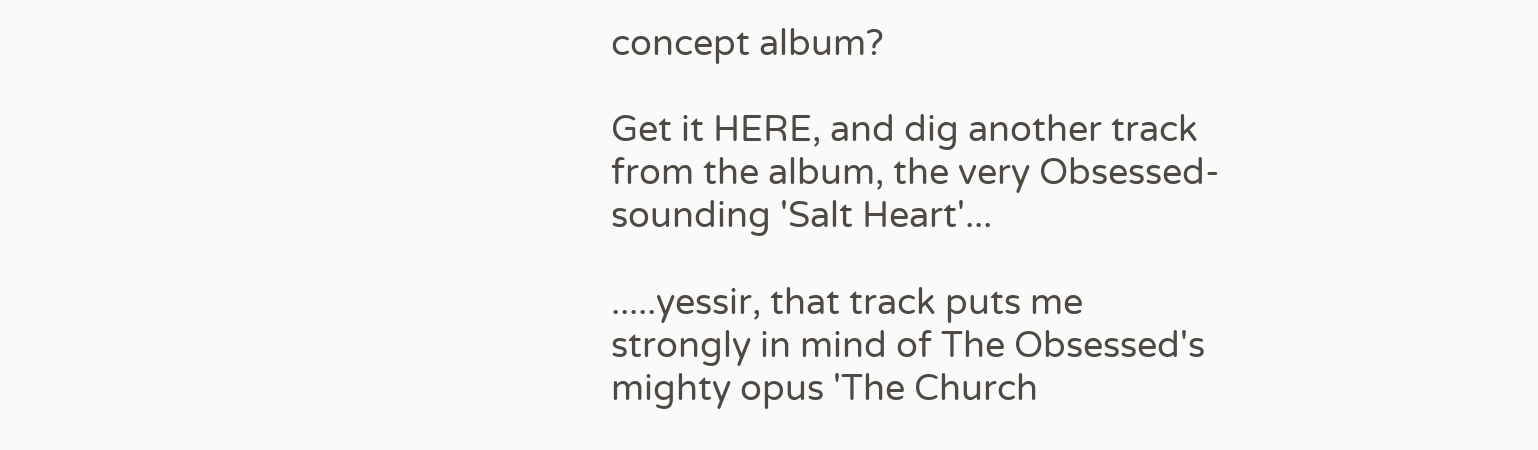concept album?

Get it HERE, and dig another track from the album, the very Obsessed-sounding 'Salt Heart'...

.....yessir, that track puts me strongly in mind of The Obsessed's mighty opus 'The Church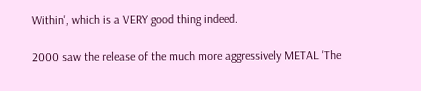Within', which is a VERY good thing indeed.

2000 saw the release of the much more aggressively METAL 'The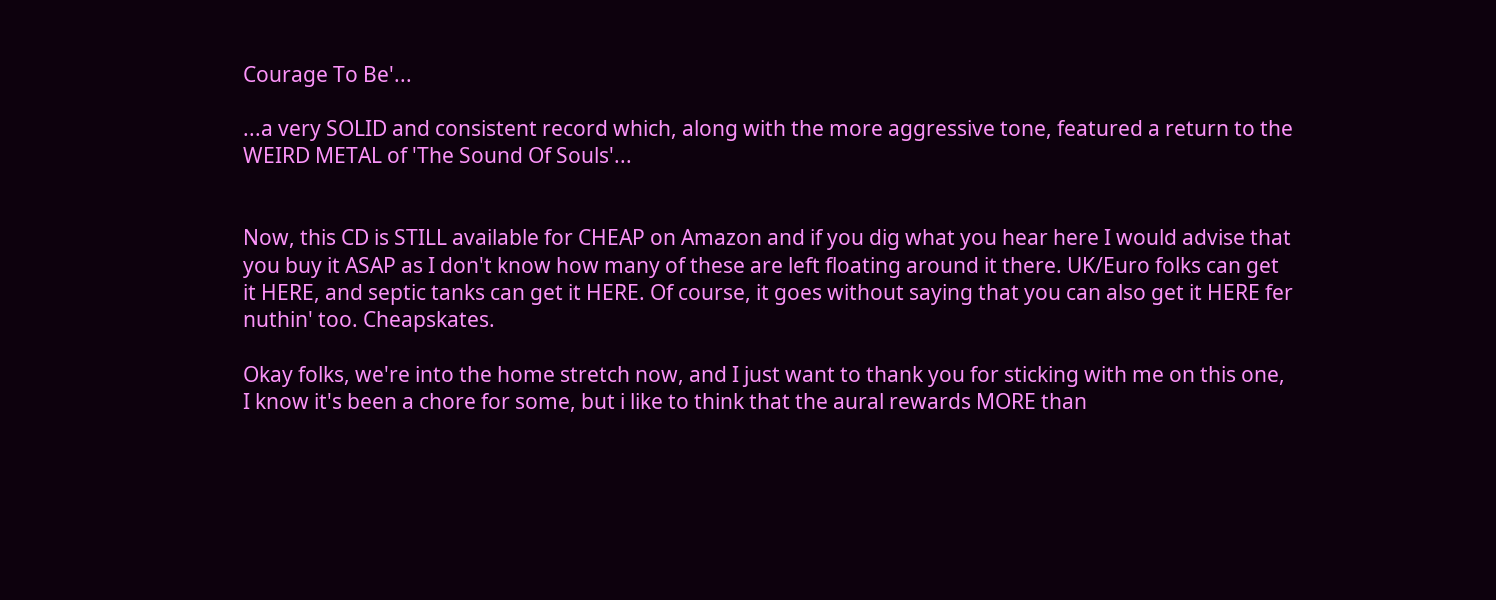Courage To Be'...

...a very SOLID and consistent record which, along with the more aggressive tone, featured a return to the WEIRD METAL of 'The Sound Of Souls'...


Now, this CD is STILL available for CHEAP on Amazon and if you dig what you hear here I would advise that you buy it ASAP as I don't know how many of these are left floating around it there. UK/Euro folks can get it HERE, and septic tanks can get it HERE. Of course, it goes without saying that you can also get it HERE fer nuthin' too. Cheapskates.

Okay folks, we're into the home stretch now, and I just want to thank you for sticking with me on this one, I know it's been a chore for some, but i like to think that the aural rewards MORE than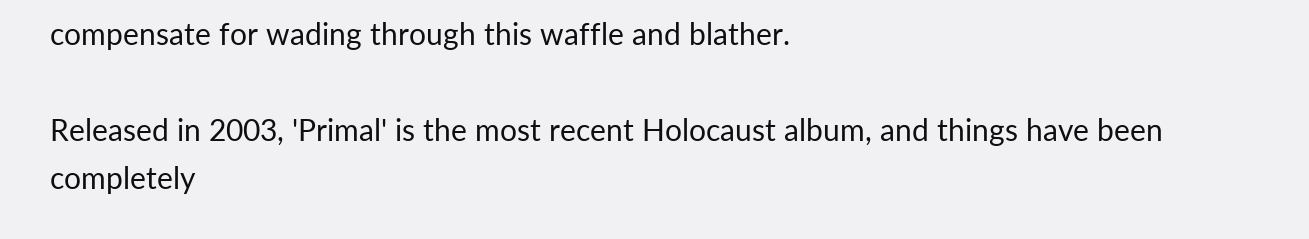compensate for wading through this waffle and blather.

Released in 2003, 'Primal' is the most recent Holocaust album, and things have been completely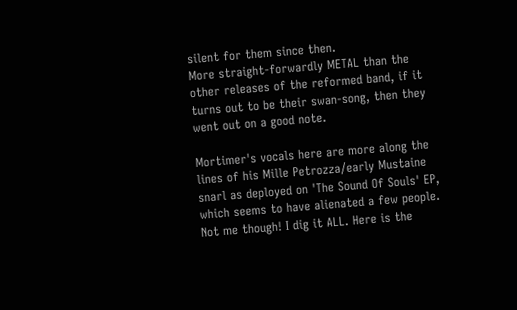silent for them since then.
More straight-forwardly METAL than the other releases of the reformed band, if it turns out to be their swan-song, then they went out on a good note.

Mortimer's vocals here are more along the lines of his Mille Petrozza/early Mustaine snarl as deployed on 'The Sound Of Souls' EP, which seems to have alienated a few people. Not me though! I dig it ALL. Here is the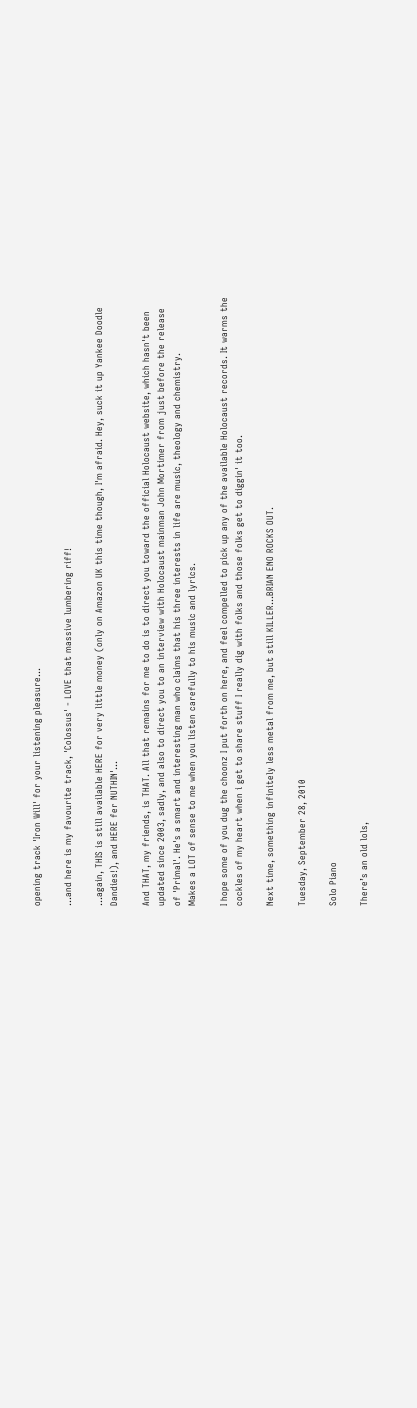opening track 'Iron Will' for your listening pleasure...

...and here is my favourite track, 'Colossus' - LOVE that massive lumbering riff!

...again, THIS is still available HERE for very little money (only on Amazon UK this time though, I'm afraid. Hey, suck it up Yankee Doodle Dandies!), and HERE fer NUTHIN'...

And THAT, my friends, is THAT. All that remains for me to do is to direct you toward the official Holocaust website, which hasn't been updated since 2003, sadly, and also to direct you to an interview with Holocaust mainman John Mortimer from just before the release of 'Primal'. He's a smart and interesting man who claims that his three interests in life are music, theology and chemistry.
Makes a LOT of sense to me when you listen carefully to his music and lyrics.

I hope some of you dug the choonz I put forth on here, and feel compelled to pick up any of the available Holocaust records. It warms the cockles of my heart when i get to share stuff I really dig with folks and those folks get to diggin' it too.

Next time, something infinitely less metal from me, but still KILLER...BRIAN ENO ROCKS OUT.

Tuesday, September 28, 2010

Solo Piano

There’s an old lols,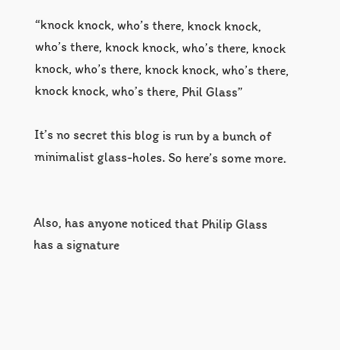“knock knock, who’s there, knock knock, who’s there, knock knock, who’s there, knock knock, who’s there, knock knock, who’s there, knock knock, who’s there, Phil Glass”

It’s no secret this blog is run by a bunch of minimalist glass-holes. So here’s some more.


Also, has anyone noticed that Philip Glass has a signature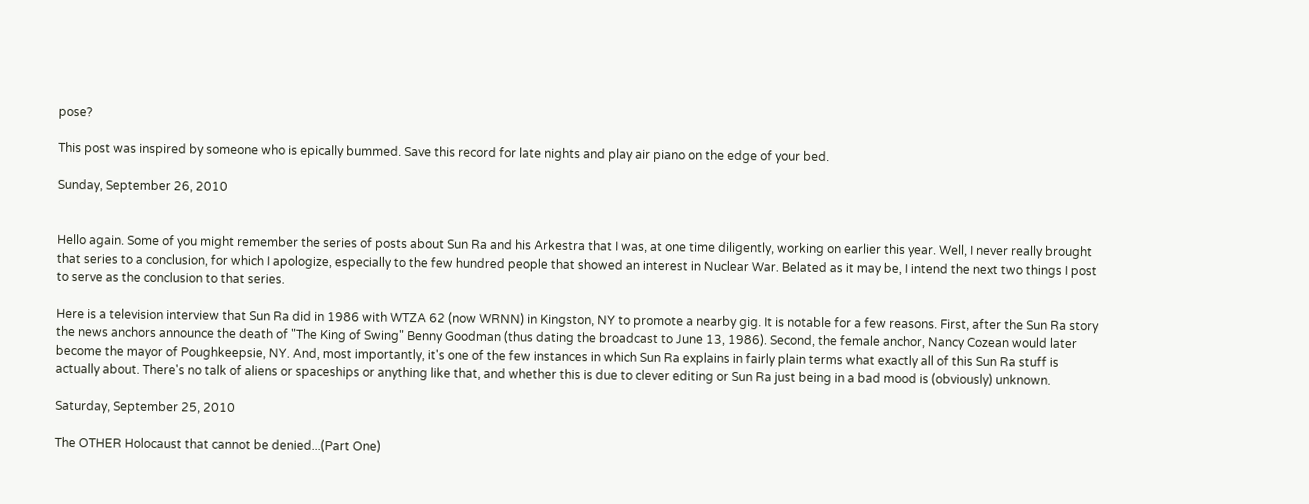pose?

This post was inspired by someone who is epically bummed. Save this record for late nights and play air piano on the edge of your bed.

Sunday, September 26, 2010


Hello again. Some of you might remember the series of posts about Sun Ra and his Arkestra that I was, at one time diligently, working on earlier this year. Well, I never really brought that series to a conclusion, for which I apologize, especially to the few hundred people that showed an interest in Nuclear War. Belated as it may be, I intend the next two things I post to serve as the conclusion to that series.

Here is a television interview that Sun Ra did in 1986 with WTZA 62 (now WRNN) in Kingston, NY to promote a nearby gig. It is notable for a few reasons. First, after the Sun Ra story the news anchors announce the death of "The King of Swing" Benny Goodman (thus dating the broadcast to June 13, 1986). Second, the female anchor, Nancy Cozean would later become the mayor of Poughkeepsie, NY. And, most importantly, it's one of the few instances in which Sun Ra explains in fairly plain terms what exactly all of this Sun Ra stuff is actually about. There's no talk of aliens or spaceships or anything like that, and whether this is due to clever editing or Sun Ra just being in a bad mood is (obviously) unknown.

Saturday, September 25, 2010

The OTHER Holocaust that cannot be denied...(Part One)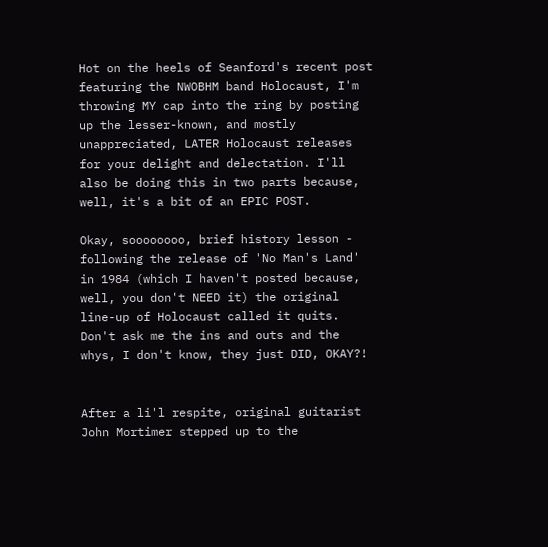Hot on the heels of Seanford's recent post featuring the NWOBHM band Holocaust, I'm throwing MY cap into the ring by posting up the lesser-known, and mostly unappreciated, LATER Holocaust releases for your delight and delectation. I'll also be doing this in two parts because, well, it's a bit of an EPIC POST.

Okay, soooooooo, brief history lesson - following the release of 'No Man's Land' in 1984 (which I haven't posted because, well, you don't NEED it) the original line-up of Holocaust called it quits.
Don't ask me the ins and outs and the whys, I don't know, they just DID, OKAY?!


After a li'l respite, original guitarist John Mortimer stepped up to the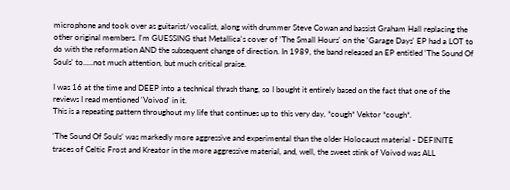microphone and took over as guitarist/vocalist, along with drummer Steve Cowan and bassist Graham Hall replacing the other original members. I'm GUESSING that Metallica's cover of 'The Small Hours' on the 'Garage Days' EP had a LOT to do with the reformation AND the subsequent change of direction. In 1989, the band released an EP entitled 'The Sound Of Souls' to.....not much attention, but much critical praise.

I was 16 at the time and DEEP into a technical thrash thang, so I bought it entirely based on the fact that one of the reviews I read mentioned 'Voivod' in it.
This is a repeating pattern throughout my life that continues up to this very day, *cough* Vektor *cough*.

'The Sound Of Souls' was markedly more aggressive and experimental than the older Holocaust material - DEFINITE traces of Celtic Frost and Kreator in the more aggressive material, and, well, the sweet stink of Voivod was ALL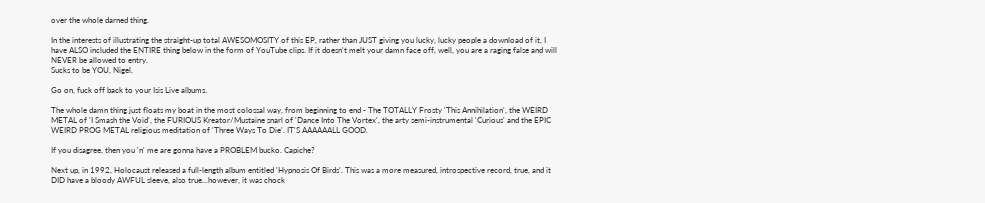over the whole darned thing.

In the interests of illustrating the straight-up total AWESOMOSITY of this EP, rather than JUST giving you lucky, lucky people a download of it, I have ALSO included the ENTIRE thing below in the form of YouTube clips. If it doesn't melt your damn face off, well, you are a raging false and will NEVER be allowed to entry.
Sucks to be YOU, Nigel.

Go on, fuck off back to your Isis Live albums.

The whole damn thing just floats my boat in the most colossal way, from beginning to end - The TOTALLY Frosty 'This Annihilation', the WEIRD METAL of 'I Smash the Void', the FURIOUS Kreator/Mustaine snarl of 'Dance Into The Vortex', the arty semi-instrumental 'Curious' and the EPIC WEIRD PROG METAL religious meditation of 'Three Ways To Die'. IT'S AAAAAALL GOOD.

If you disagree, then you 'n' me are gonna have a PROBLEM bucko. Capiche?

Next up, in 1992, Holocaust released a full-length album entitled 'Hypnosis Of Birds'. This was a more measured, introspective record, true, and it DID have a bloody AWFUL sleeve, also true...however, it was chock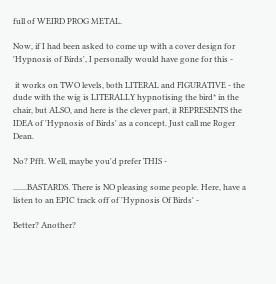full of WEIRD PROG METAL.

Now, if I had been asked to come up with a cover design for 'Hypnosis of Birds', I personally would have gone for this -

 it works on TWO levels, both LITERAL and FIGURATIVE - the dude with the wig is LITERALLY hypnotising the bird* in the chair, but ALSO, and here is the clever part, it REPRESENTS the IDEA of 'Hypnosis of Birds' as a concept. Just call me Roger Dean.

No? Pfft. Well, maybe you'd prefer THIS -

.......BASTARDS. There is NO pleasing some people. Here, have a listen to an EPIC track off of 'Hypnosis Of Birds' -

Better? Another?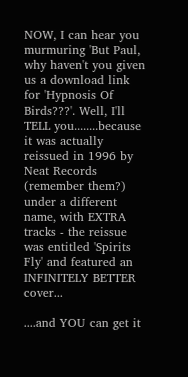NOW, I can hear you murmuring 'But Paul, why haven't you given us a download link for 'Hypnosis Of Birds???'. Well, I'll TELL you........because it was actually reissued in 1996 by Neat Records (remember them?) under a different name, with EXTRA tracks - the reissue was entitled 'Spirits Fly' and featured an INFINITELY BETTER cover...

....and YOU can get it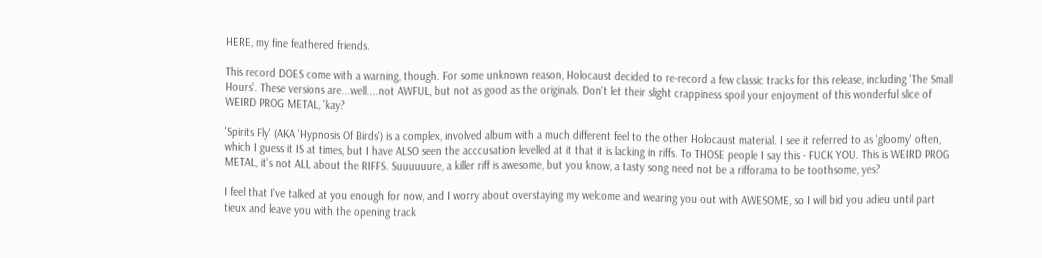HERE, my fine feathered friends.

This record DOES come with a warning, though. For some unknown reason, Holocaust decided to re-record a few classic tracks for this release, including 'The Small Hours'. These versions are...well....not AWFUL, but not as good as the originals. Don't let their slight crappiness spoil your enjoyment of this wonderful slice of WEIRD PROG METAL, 'kay?

'Spirits Fly' (AKA 'Hypnosis Of Birds') is a complex, involved album with a much different feel to the other Holocaust material. I see it referred to as 'gloomy' often, which I guess it IS at times, but I have ALSO seen the acccusation levelled at it that it is lacking in riffs. To THOSE people I say this - FUCK YOU. This is WEIRD PROG METAL, it's not ALL about the RIFFS. Suuuuuure, a killer riff is awesome, but you know, a tasty song need not be a rifforama to be toothsome, yes?

I feel that I've talked at you enough for now, and I worry about overstaying my welcome and wearing you out with AWESOME, so I will bid you adieu until part tieux and leave you with the opening track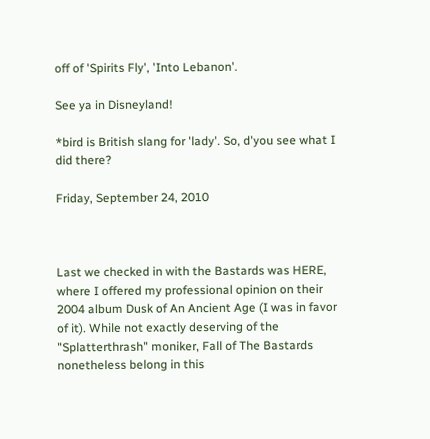off of 'Spirits Fly', 'Into Lebanon'.

See ya in Disneyland!

*bird is British slang for 'lady'. So, d'you see what I did there?

Friday, September 24, 2010



Last we checked in with the Bastards was HERE, where I offered my professional opinion on their 2004 album Dusk of An Ancient Age (I was in favor of it). While not exactly deserving of the "Splatterthrash" moniker, Fall of The Bastards nonetheless belong in this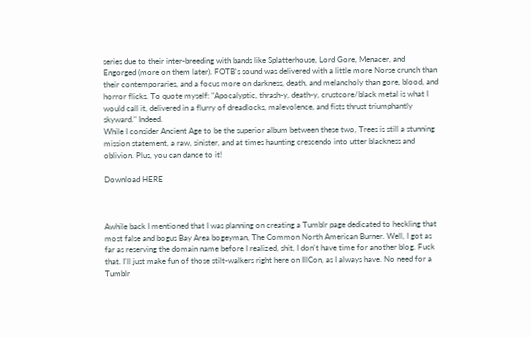series due to their inter-breeding with bands like Splatterhouse, Lord Gore, Menacer, and Engorged (more on them later). FOTB's sound was delivered with a little more Norse crunch than their contemporaries, and a focus more on darkness, death, and melancholy than gore, blood, and horror flicks. To quote myself: "Apocalyptic, thrash-y, death-y, crustcore/black metal is what I would call it, delivered in a flurry of dreadlocks, malevolence, and fists thrust triumphantly skyward." Indeed.
While I consider Ancient Age to be the superior album between these two, Trees is still a stunning mission statement, a raw, sinister, and at times haunting crescendo into utter blackness and oblivion. Plus, you can dance to it!

Download HERE



Awhile back I mentioned that I was planning on creating a Tumblr page dedicated to heckling that most false and bogus Bay Area bogeyman, The Common North American Burner. Well, I got as far as reserving the domain name before I realized, shit, I don't have time for another blog. Fuck that. I'll just make fun of those stilt-walkers right here on IllCon, as I always have. No need for a Tumblr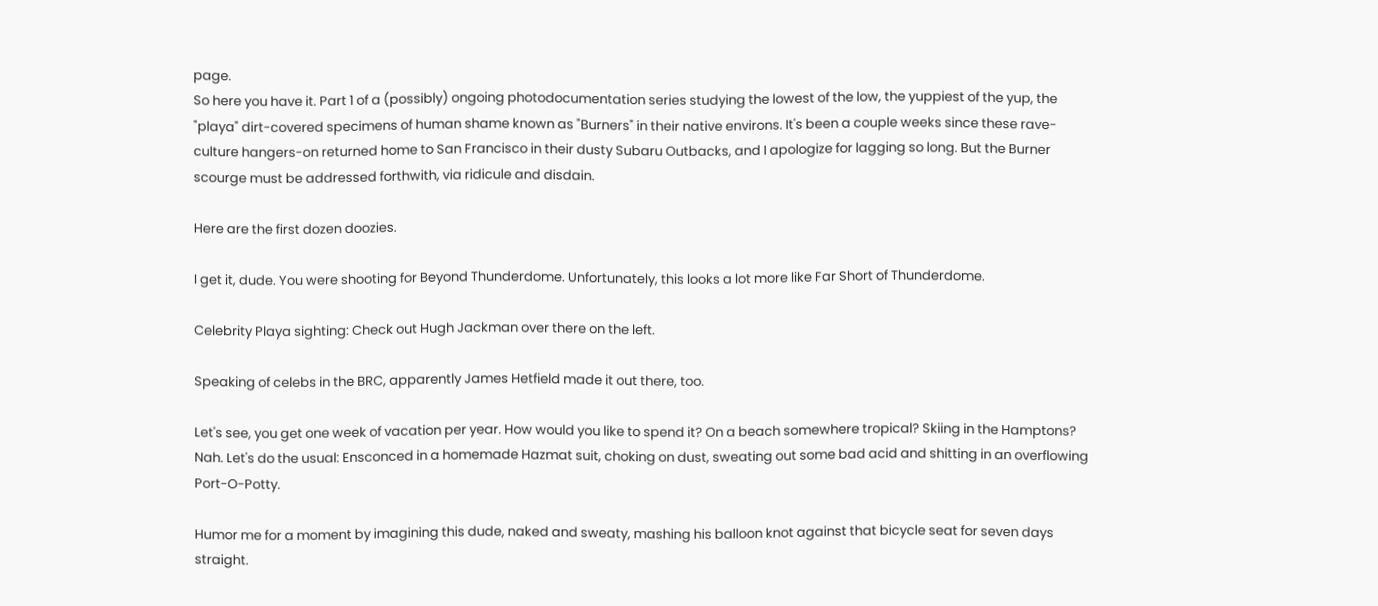page.
So here you have it. Part 1 of a (possibly) ongoing photodocumentation series studying the lowest of the low, the yuppiest of the yup, the "playa" dirt-covered specimens of human shame known as "Burners" in their native environs. It's been a couple weeks since these rave-culture hangers-on returned home to San Francisco in their dusty Subaru Outbacks, and I apologize for lagging so long. But the Burner scourge must be addressed forthwith, via ridicule and disdain.

Here are the first dozen doozies.

I get it, dude. You were shooting for Beyond Thunderdome. Unfortunately, this looks a lot more like Far Short of Thunderdome.

Celebrity Playa sighting: Check out Hugh Jackman over there on the left.

Speaking of celebs in the BRC, apparently James Hetfield made it out there, too.

Let's see, you get one week of vacation per year. How would you like to spend it? On a beach somewhere tropical? Skiing in the Hamptons? Nah. Let's do the usual: Ensconced in a homemade Hazmat suit, choking on dust, sweating out some bad acid and shitting in an overflowing Port-O-Potty.

Humor me for a moment by imagining this dude, naked and sweaty, mashing his balloon knot against that bicycle seat for seven days straight.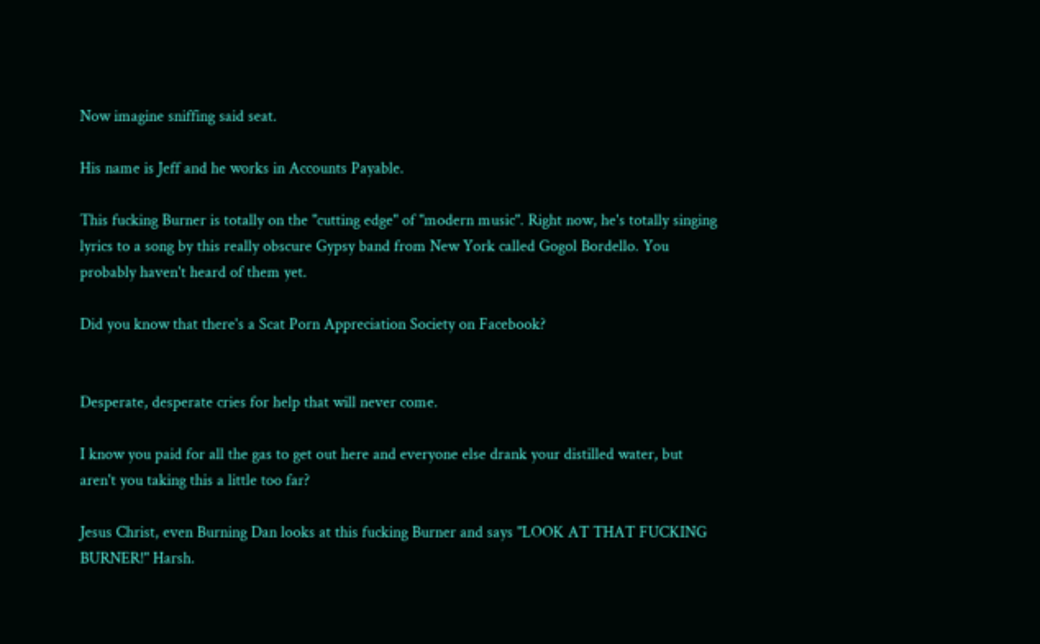Now imagine sniffing said seat.

His name is Jeff and he works in Accounts Payable.

This fucking Burner is totally on the "cutting edge" of "modern music". Right now, he's totally singing lyrics to a song by this really obscure Gypsy band from New York called Gogol Bordello. You probably haven't heard of them yet.

Did you know that there's a Scat Porn Appreciation Society on Facebook?


Desperate, desperate cries for help that will never come.

I know you paid for all the gas to get out here and everyone else drank your distilled water, but aren't you taking this a little too far?

Jesus Christ, even Burning Dan looks at this fucking Burner and says "LOOK AT THAT FUCKING BURNER!" Harsh.